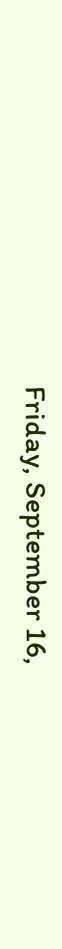Friday, September 16,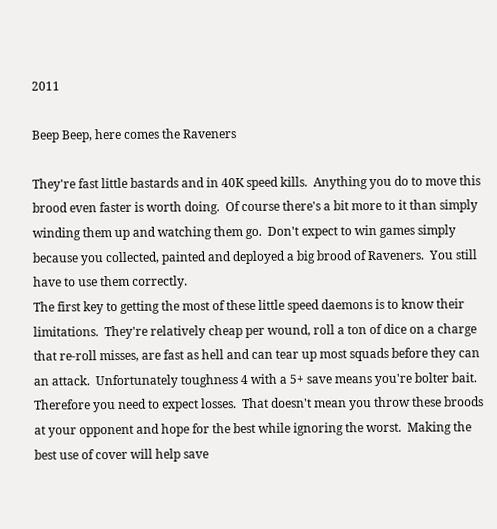2011

Beep Beep, here comes the Raveners

They're fast little bastards and in 40K speed kills.  Anything you do to move this brood even faster is worth doing.  Of course there's a bit more to it than simply winding them up and watching them go.  Don't expect to win games simply because you collected, painted and deployed a big brood of Raveners.  You still have to use them correctly.
The first key to getting the most of these little speed daemons is to know their limitations.  They're relatively cheap per wound, roll a ton of dice on a charge that re-roll misses, are fast as hell and can tear up most squads before they can an attack.  Unfortunately toughness 4 with a 5+ save means you're bolter bait.  Therefore you need to expect losses.  That doesn't mean you throw these broods at your opponent and hope for the best while ignoring the worst.  Making the best use of cover will help save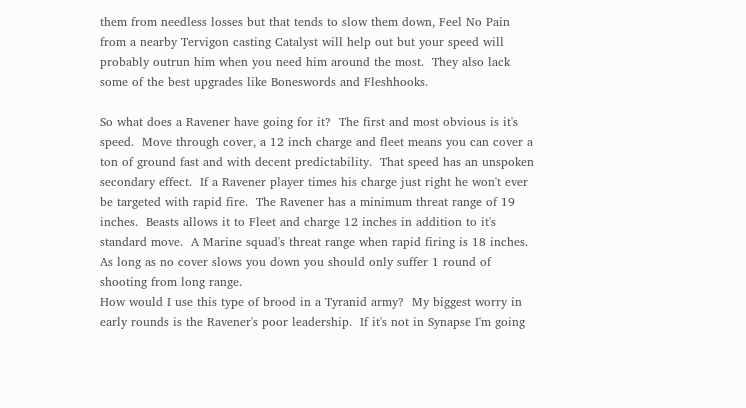them from needless losses but that tends to slow them down, Feel No Pain from a nearby Tervigon casting Catalyst will help out but your speed will probably outrun him when you need him around the most.  They also lack some of the best upgrades like Boneswords and Fleshhooks.

So what does a Ravener have going for it?  The first and most obvious is it's speed.  Move through cover, a 12 inch charge and fleet means you can cover a ton of ground fast and with decent predictability.  That speed has an unspoken secondary effect.  If a Ravener player times his charge just right he won't ever be targeted with rapid fire.  The Ravener has a minimum threat range of 19 inches.  Beasts allows it to Fleet and charge 12 inches in addition to it's standard move.  A Marine squad's threat range when rapid firing is 18 inches.  As long as no cover slows you down you should only suffer 1 round of shooting from long range.
How would I use this type of brood in a Tyranid army?  My biggest worry in early rounds is the Ravener's poor leadership.  If it's not in Synapse I'm going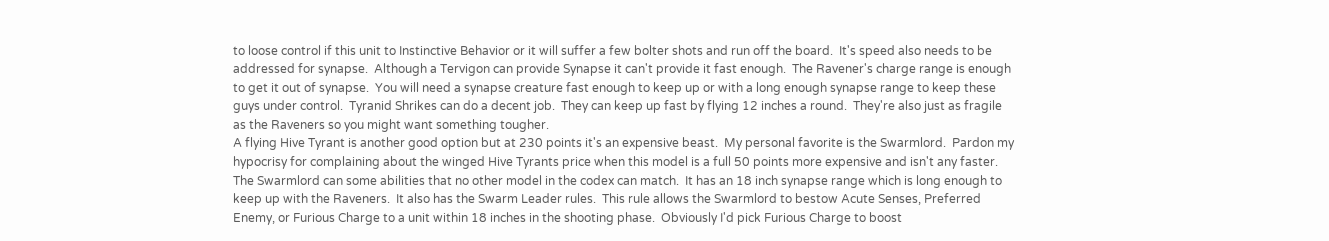to loose control if this unit to Instinctive Behavior or it will suffer a few bolter shots and run off the board.  It's speed also needs to be addressed for synapse.  Although a Tervigon can provide Synapse it can't provide it fast enough.  The Ravener's charge range is enough to get it out of synapse.  You will need a synapse creature fast enough to keep up or with a long enough synapse range to keep these guys under control.  Tyranid Shrikes can do a decent job.  They can keep up fast by flying 12 inches a round.  They're also just as fragile as the Raveners so you might want something tougher.
A flying Hive Tyrant is another good option but at 230 points it's an expensive beast.  My personal favorite is the Swarmlord.  Pardon my hypocrisy for complaining about the winged Hive Tyrants price when this model is a full 50 points more expensive and isn't any faster.  The Swarmlord can some abilities that no other model in the codex can match.  It has an 18 inch synapse range which is long enough to keep up with the Raveners.  It also has the Swarm Leader rules.  This rule allows the Swarmlord to bestow Acute Senses, Preferred Enemy, or Furious Charge to a unit within 18 inches in the shooting phase.  Obviously I'd pick Furious Charge to boost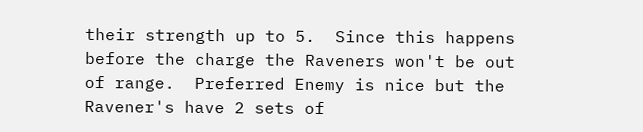their strength up to 5.  Since this happens before the charge the Raveners won't be out of range.  Preferred Enemy is nice but the Ravener's have 2 sets of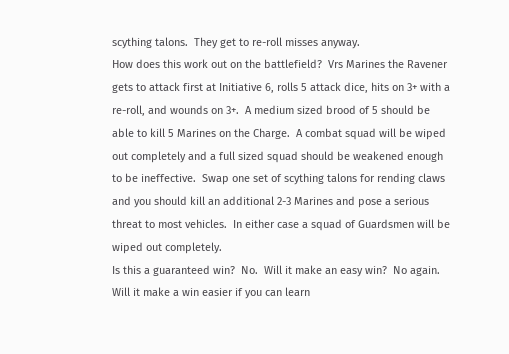scything talons.  They get to re-roll misses anyway.
How does this work out on the battlefield?  Vrs Marines the Ravener gets to attack first at Initiative 6, rolls 5 attack dice, hits on 3+ with a re-roll, and wounds on 3+.  A medium sized brood of 5 should be able to kill 5 Marines on the Charge.  A combat squad will be wiped out completely and a full sized squad should be weakened enough to be ineffective.  Swap one set of scything talons for rending claws and you should kill an additional 2-3 Marines and pose a serious threat to most vehicles.  In either case a squad of Guardsmen will be wiped out completely.
Is this a guaranteed win?  No.  Will it make an easy win?  No again.  Will it make a win easier if you can learn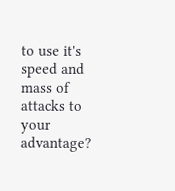to use it's speed and mass of attacks to your advantage?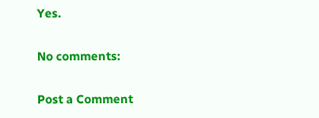Yes.

No comments:

Post a Comment